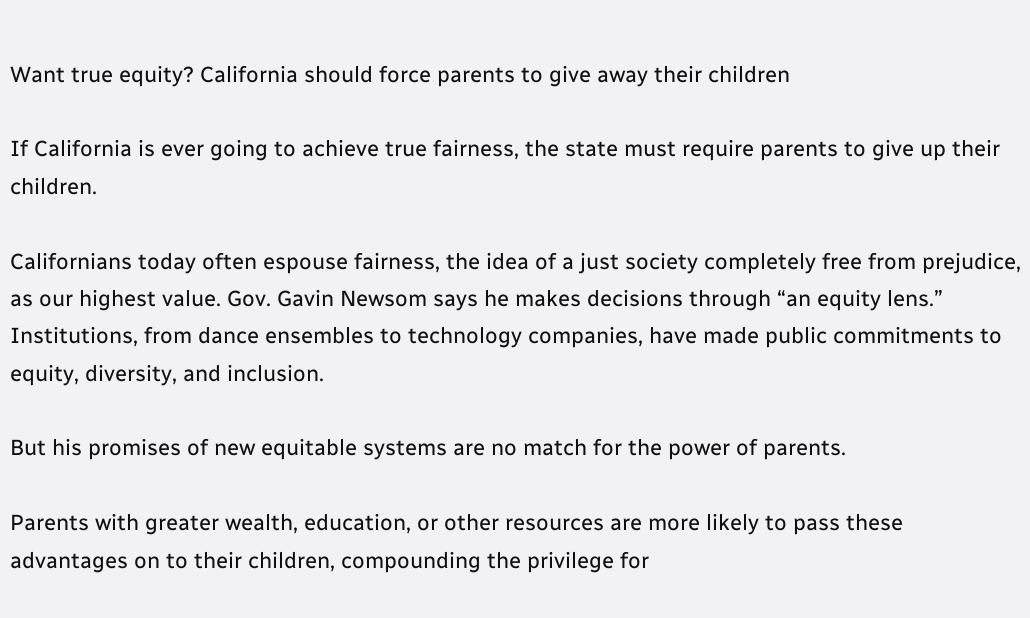Want true equity? California should force parents to give away their children

If California is ever going to achieve true fairness, the state must require parents to give up their children.

Californians today often espouse fairness, the idea of a just society completely free from prejudice, as our highest value. Gov. Gavin Newsom says he makes decisions through “an equity lens.” Institutions, from dance ensembles to technology companies, have made public commitments to equity, diversity, and inclusion.

But his promises of new equitable systems are no match for the power of parents.

Parents with greater wealth, education, or other resources are more likely to pass these advantages on to their children, compounding the privilege for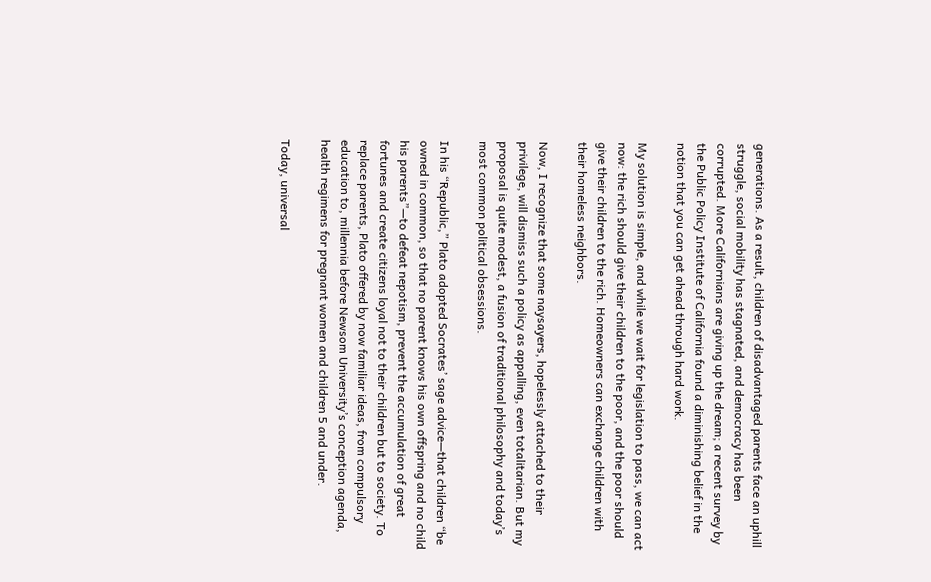generations. As a result, children of disadvantaged parents face an uphill struggle, social mobility has stagnated, and democracy has been corrupted. More Californians are giving up the dream; a recent survey by the Public Policy Institute of California found a diminishing belief in the notion that you can get ahead through hard work.

My solution is simple, and while we wait for legislation to pass, we can act now: the rich should give their children to the poor, and the poor should give their children to the rich. Homeowners can exchange children with their homeless neighbors.

Now, I recognize that some naysayers, hopelessly attached to their privilege, will dismiss such a policy as appalling, even totalitarian. But my proposal is quite modest, a fusion of traditional philosophy and today’s most common political obsessions.

In his “Republic,” Plato adopted Socrates’ sage advice—that children “be owned in common, so that no parent knows his own offspring and no child his parents”—to defeat nepotism, prevent the accumulation of great fortunes and create citizens loyal not to their children but to society. To replace parents, Plato offered by now familiar ideas, from compulsory education to, millennia before Newsom University’s conception agenda, health regimens for pregnant women and children 5 and under.

Today, universal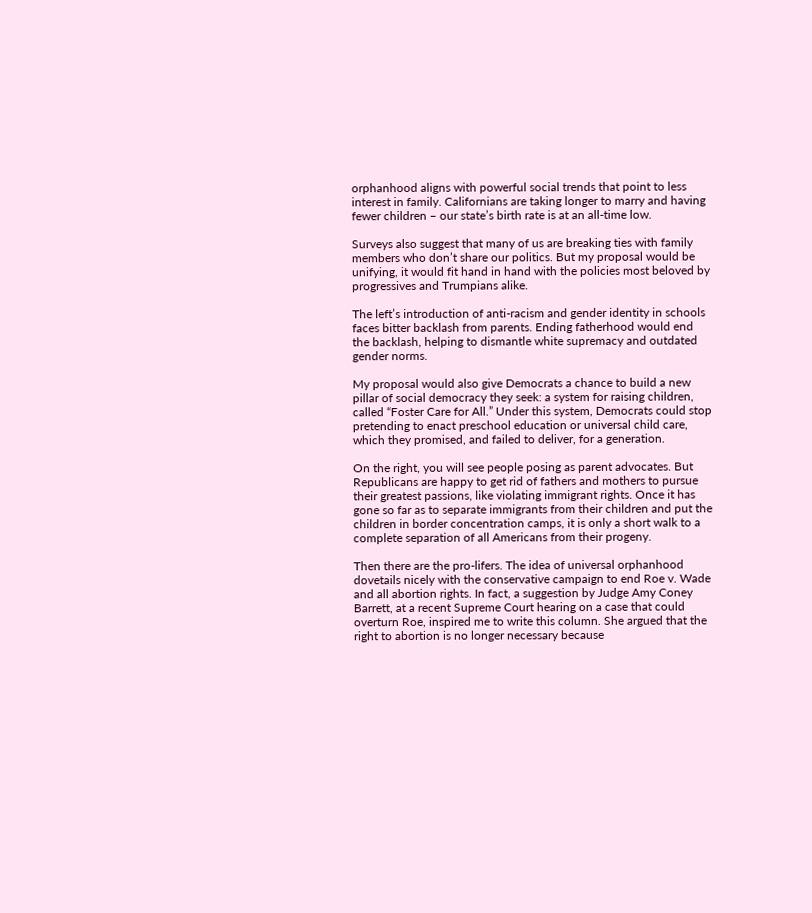orphanhood aligns with powerful social trends that point to less interest in family. Californians are taking longer to marry and having fewer children – our state’s birth rate is at an all-time low.

Surveys also suggest that many of us are breaking ties with family members who don’t share our politics. But my proposal would be unifying, it would fit hand in hand with the policies most beloved by progressives and Trumpians alike.

The left’s introduction of anti-racism and gender identity in schools faces bitter backlash from parents. Ending fatherhood would end the backlash, helping to dismantle white supremacy and outdated gender norms.

My proposal would also give Democrats a chance to build a new pillar of social democracy they seek: a system for raising children, called “Foster Care for All.” Under this system, Democrats could stop pretending to enact preschool education or universal child care, which they promised, and failed to deliver, for a generation.

On the right, you will see people posing as parent advocates. But Republicans are happy to get rid of fathers and mothers to pursue their greatest passions, like violating immigrant rights. Once it has gone so far as to separate immigrants from their children and put the children in border concentration camps, it is only a short walk to a complete separation of all Americans from their progeny.

Then there are the pro-lifers. The idea of universal orphanhood dovetails nicely with the conservative campaign to end Roe v. Wade and all abortion rights. In fact, a suggestion by Judge Amy Coney Barrett, at a recent Supreme Court hearing on a case that could overturn Roe, inspired me to write this column. She argued that the right to abortion is no longer necessary because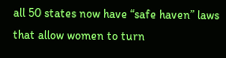all 50 states now have “safe haven” laws that allow women to turn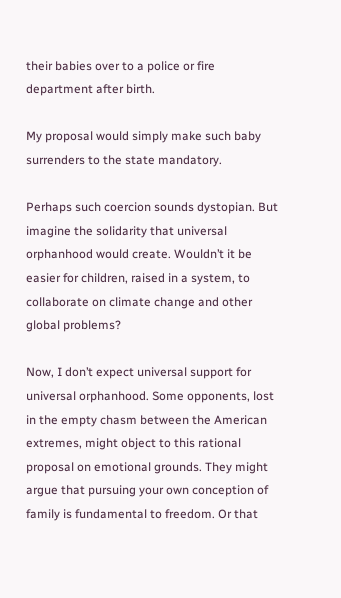their babies over to a police or fire department after birth.

My proposal would simply make such baby surrenders to the state mandatory.

Perhaps such coercion sounds dystopian. But imagine the solidarity that universal orphanhood would create. Wouldn’t it be easier for children, raised in a system, to collaborate on climate change and other global problems?

Now, I don’t expect universal support for universal orphanhood. Some opponents, lost in the empty chasm between the American extremes, might object to this rational proposal on emotional grounds. They might argue that pursuing your own conception of family is fundamental to freedom. Or that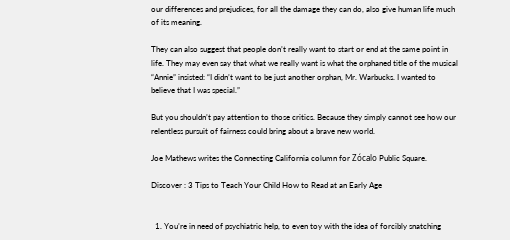our differences and prejudices, for all the damage they can do, also give human life much of its meaning.

They can also suggest that people don’t really want to start or end at the same point in life. They may even say that what we really want is what the orphaned title of the musical “Annie” insisted: “I didn’t want to be just another orphan, Mr. Warbucks. I wanted to believe that I was special.”

But you shouldn’t pay attention to those critics. Because they simply cannot see how our relentless pursuit of fairness could bring about a brave new world.

Joe Mathews writes the Connecting California column for Zócalo Public Square.

Discover : 3 Tips to Teach Your Child How to Read at an Early Age


  1. You’re in need of psychiatric help, to even toy with the idea of forcibly snatching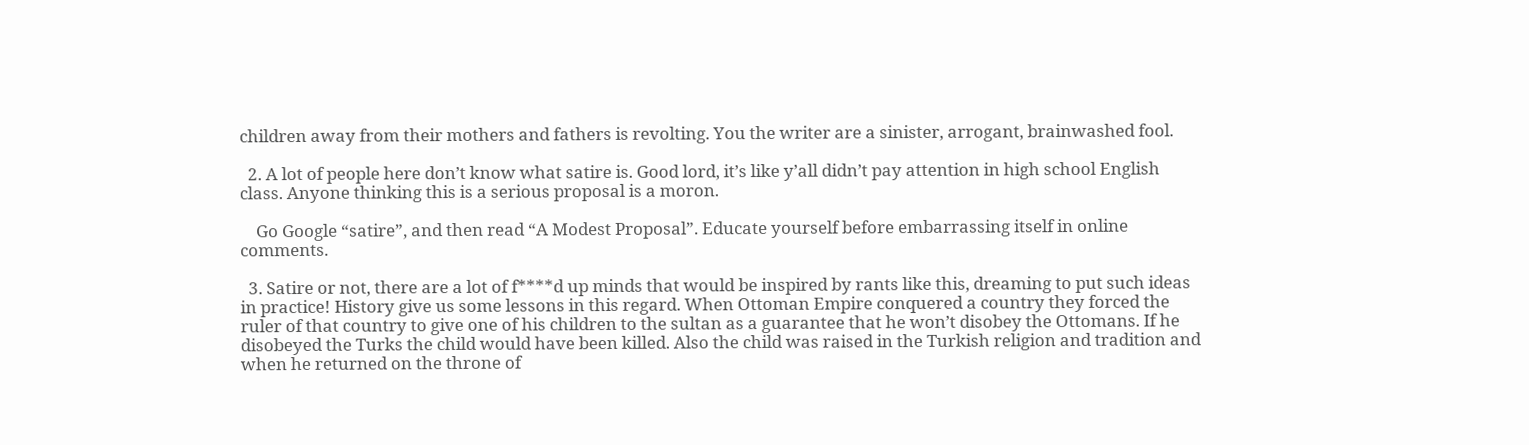children away from their mothers and fathers is revolting. You the writer are a sinister, arrogant, brainwashed fool.

  2. A lot of people here don’t know what satire is. Good lord, it’s like y’all didn’t pay attention in high school English class. Anyone thinking this is a serious proposal is a moron.

    Go Google “satire”, and then read “A Modest Proposal”. Educate yourself before embarrassing itself in online comments.

  3. Satire or not, there are a lot of f****d up minds that would be inspired by rants like this, dreaming to put such ideas in practice! History give us some lessons in this regard. When Ottoman Empire conquered a country they forced the ruler of that country to give one of his children to the sultan as a guarantee that he won’t disobey the Ottomans. If he disobeyed the Turks the child would have been killed. Also the child was raised in the Turkish religion and tradition and when he returned on the throne of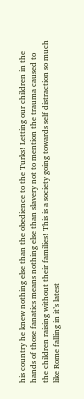his country he knew nothing else than the obedience to the Turks! Letting our children in the hands of those fanatics means nothing else than slavery not to mention the trauma caused to the children raising without their families! This is a society going towards self distraction so much like Rome falling in it’s latest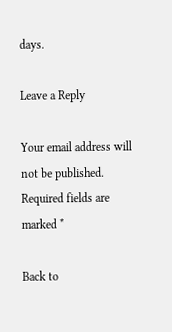days.

Leave a Reply

Your email address will not be published. Required fields are marked *

Back to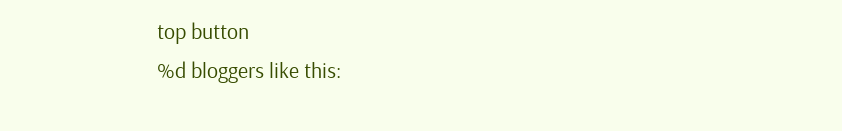top button
%d bloggers like this: